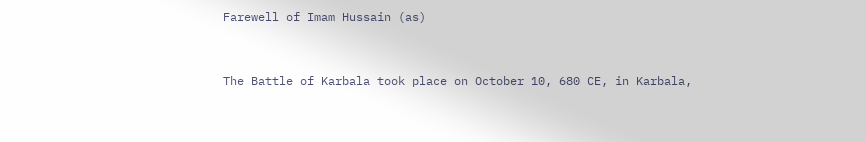Farewell of Imam Hussain (as)


The Battle of Karbala took place on October 10, 680 CE, in Karbala,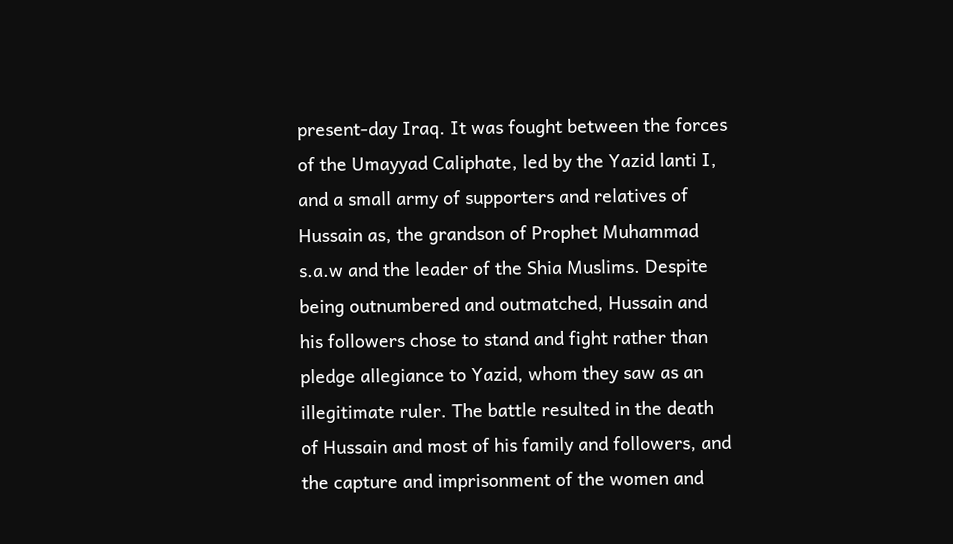present-day Iraq. It was fought between the forces of the Umayyad Caliphate, led by the Yazid lanti I, and a small army of supporters and relatives of Hussain as, the grandson of Prophet Muhammad s.a.w and the leader of the Shia Muslims. Despite being outnumbered and outmatched, Hussain and his followers chose to stand and fight rather than pledge allegiance to Yazid, whom they saw as an illegitimate ruler. The battle resulted in the death of Hussain and most of his family and followers, and the capture and imprisonment of the women and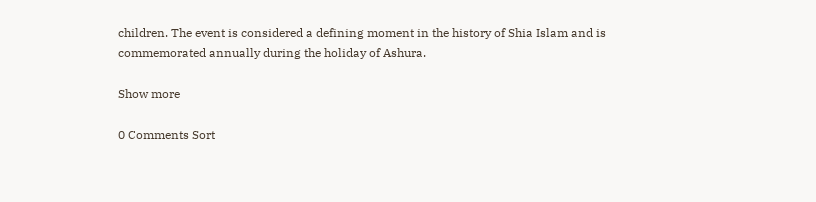children. The event is considered a defining moment in the history of Shia Islam and is commemorated annually during the holiday of Ashura.

Show more

0 Comments Sort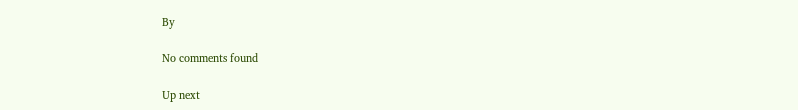By

No comments found

Up next